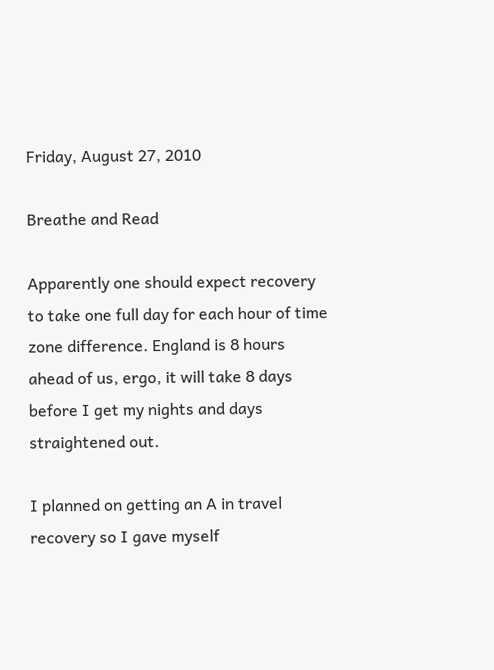Friday, August 27, 2010

Breathe and Read

Apparently one should expect recovery to take one full day for each hour of time zone difference. England is 8 hours ahead of us, ergo, it will take 8 days before I get my nights and days straightened out.

I planned on getting an A in travel recovery so I gave myself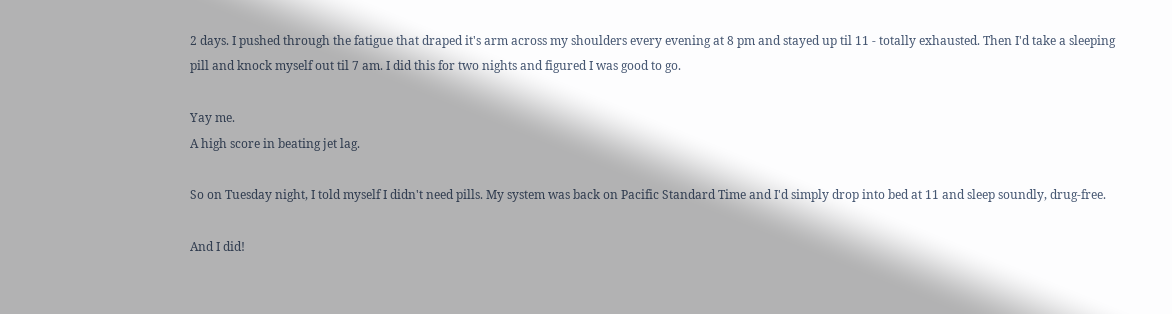2 days. I pushed through the fatigue that draped it's arm across my shoulders every evening at 8 pm and stayed up til 11 - totally exhausted. Then I'd take a sleeping pill and knock myself out til 7 am. I did this for two nights and figured I was good to go.

Yay me.
A high score in beating jet lag.

So on Tuesday night, I told myself I didn't need pills. My system was back on Pacific Standard Time and I'd simply drop into bed at 11 and sleep soundly, drug-free.

And I did!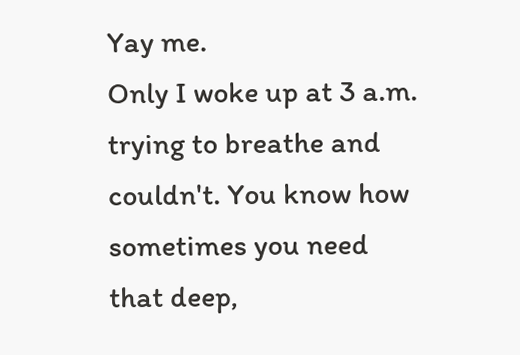Yay me.
Only I woke up at 3 a.m. trying to breathe and couldn't. You know how sometimes you need that deep,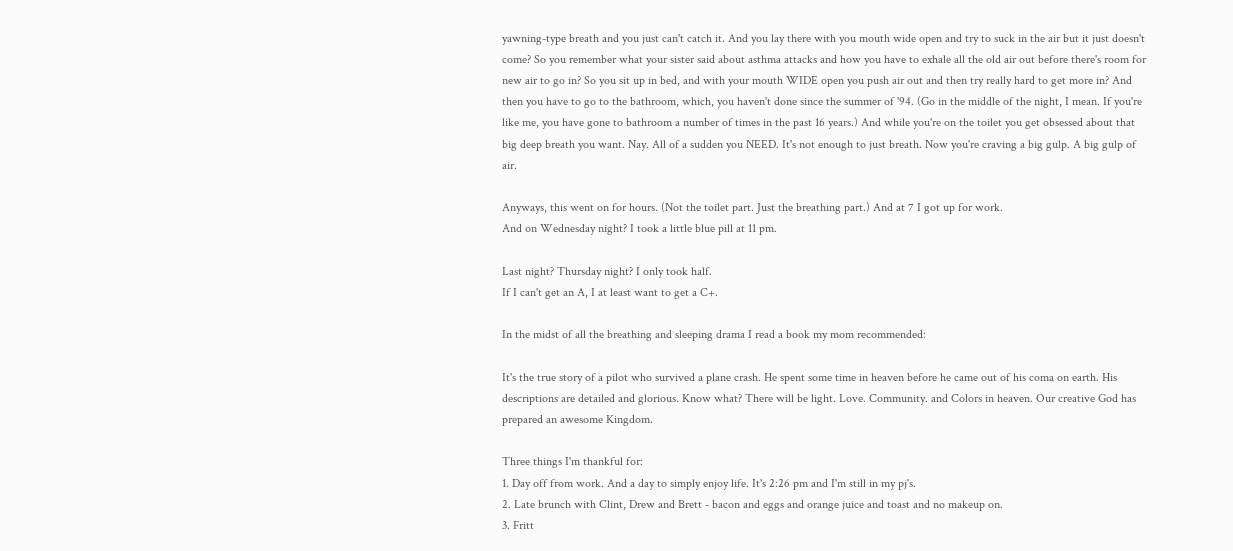yawning-type breath and you just can't catch it. And you lay there with you mouth wide open and try to suck in the air but it just doesn't come? So you remember what your sister said about asthma attacks and how you have to exhale all the old air out before there's room for new air to go in? So you sit up in bed, and with your mouth WIDE open you push air out and then try really hard to get more in? And then you have to go to the bathroom, which, you haven't done since the summer of '94. (Go in the middle of the night, I mean. If you're like me, you have gone to bathroom a number of times in the past 16 years.) And while you're on the toilet you get obsessed about that big deep breath you want. Nay. All of a sudden you NEED. It's not enough to just breath. Now you're craving a big gulp. A big gulp of air.

Anyways, this went on for hours. (Not the toilet part. Just the breathing part.) And at 7 I got up for work.
And on Wednesday night? I took a little blue pill at 11 pm.

Last night? Thursday night? I only took half.
If I can't get an A, I at least want to get a C+.

In the midst of all the breathing and sleeping drama I read a book my mom recommended:

It's the true story of a pilot who survived a plane crash. He spent some time in heaven before he came out of his coma on earth. His descriptions are detailed and glorious. Know what? There will be light. Love. Community. and Colors in heaven. Our creative God has prepared an awesome Kingdom.

Three things I'm thankful for:
1. Day off from work. And a day to simply enjoy life. It's 2:26 pm and I'm still in my pj's.
2. Late brunch with Clint, Drew and Brett - bacon and eggs and orange juice and toast and no makeup on.
3. Fritt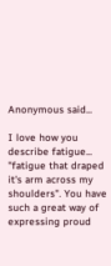Anonymous said...

I love how you describe fatigue...
"fatigue that draped it's arm across my shoulders". You have such a great way of expressing proud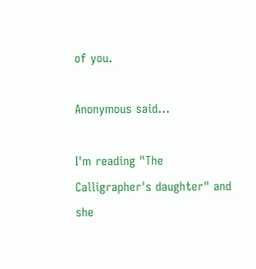of you.

Anonymous said...

I'm reading "The Calligrapher's daughter" and she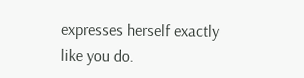expresses herself exactly like you do.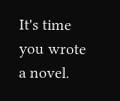It's time you wrote a novel.